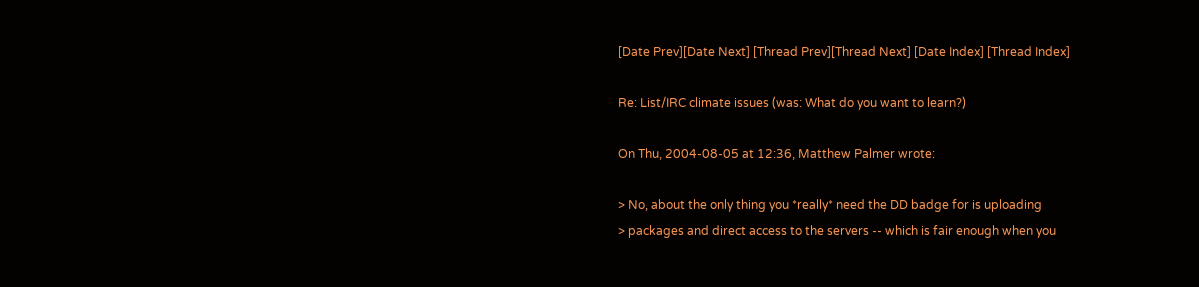[Date Prev][Date Next] [Thread Prev][Thread Next] [Date Index] [Thread Index]

Re: List/IRC climate issues (was: What do you want to learn?)

On Thu, 2004-08-05 at 12:36, Matthew Palmer wrote:

> No, about the only thing you *really* need the DD badge for is uploading
> packages and direct access to the servers -- which is fair enough when you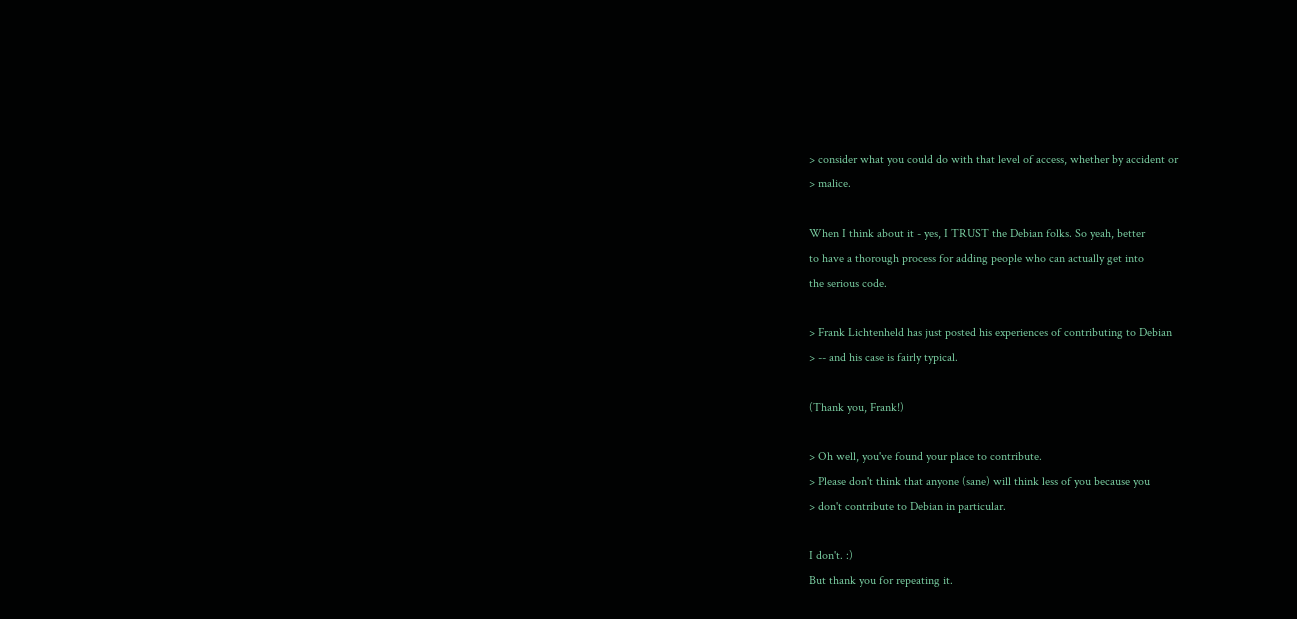> consider what you could do with that level of access, whether by accident or
> malice.

When I think about it - yes, I TRUST the Debian folks. So yeah, better
to have a thorough process for adding people who can actually get into
the serious code.

> Frank Lichtenheld has just posted his experiences of contributing to Debian
> -- and his case is fairly typical.

(Thank you, Frank!)

> Oh well, you've found your place to contribute.
> Please don't think that anyone (sane) will think less of you because you
> don't contribute to Debian in particular.

I don't. :)
But thank you for repeating it.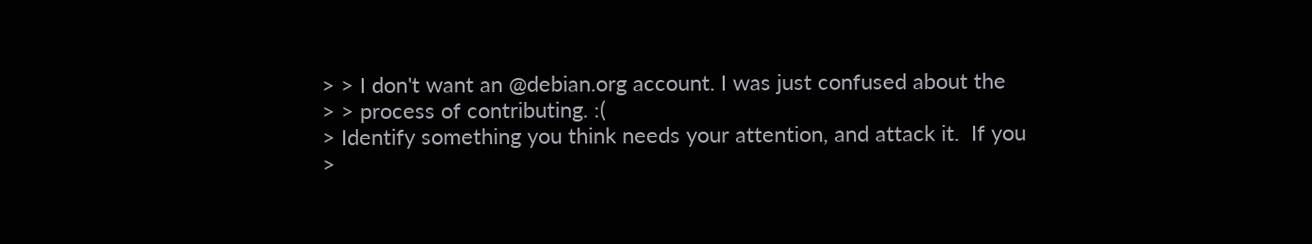> > I don't want an @debian.org account. I was just confused about the
> > process of contributing. :(
> Identify something you think needs your attention, and attack it.  If you
>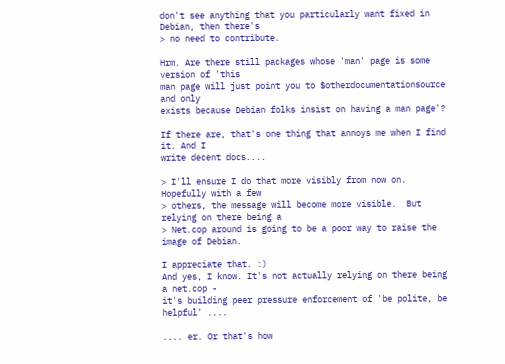don't see anything that you particularly want fixed in Debian, then there's
> no need to contribute.

Hrm. Are there still packages whose 'man' page is some version of 'this
man page will just point you to $otherdocumentationsource and only
exists because Debian folks insist on having a man page'?

If there are, that's one thing that annoys me when I find it. And I
write decent docs....

> I'll ensure I do that more visibly from now on.  Hopefully with a few
> others, the message will become more visible.  But relying on there being a
> Net.cop around is going to be a poor way to raise the image of Debian.

I appreciate that. :)
And yes, I know. It's not actually relying on there being a net.cop -
it's building peer pressure enforcement of 'be polite, be helpful' ....

.... er. Or that's how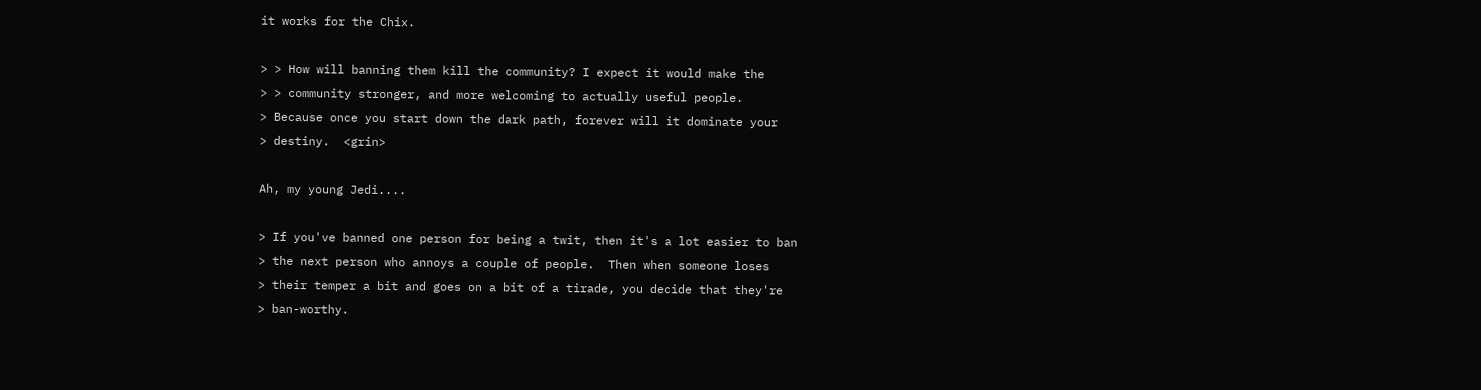it works for the Chix.

> > How will banning them kill the community? I expect it would make the
> > community stronger, and more welcoming to actually useful people.
> Because once you start down the dark path, forever will it dominate your
> destiny.  <grin>

Ah, my young Jedi....

> If you've banned one person for being a twit, then it's a lot easier to ban
> the next person who annoys a couple of people.  Then when someone loses
> their temper a bit and goes on a bit of a tirade, you decide that they're
> ban-worthy.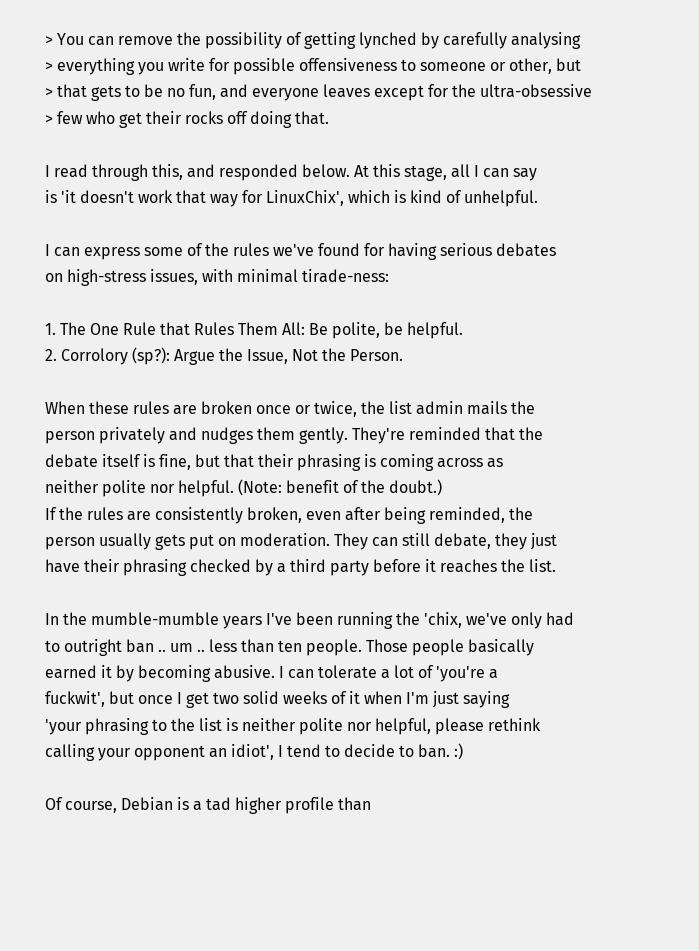> You can remove the possibility of getting lynched by carefully analysing
> everything you write for possible offensiveness to someone or other, but
> that gets to be no fun, and everyone leaves except for the ultra-obsessive
> few who get their rocks off doing that.

I read through this, and responded below. At this stage, all I can say
is 'it doesn't work that way for LinuxChix', which is kind of unhelpful.

I can express some of the rules we've found for having serious debates
on high-stress issues, with minimal tirade-ness:

1. The One Rule that Rules Them All: Be polite, be helpful.
2. Corrolory (sp?): Argue the Issue, Not the Person.

When these rules are broken once or twice, the list admin mails the
person privately and nudges them gently. They're reminded that the
debate itself is fine, but that their phrasing is coming across as
neither polite nor helpful. (Note: benefit of the doubt.)
If the rules are consistently broken, even after being reminded, the
person usually gets put on moderation. They can still debate, they just
have their phrasing checked by a third party before it reaches the list.

In the mumble-mumble years I've been running the 'chix, we've only had
to outright ban .. um .. less than ten people. Those people basically
earned it by becoming abusive. I can tolerate a lot of 'you're a
fuckwit', but once I get two solid weeks of it when I'm just saying
'your phrasing to the list is neither polite nor helpful, please rethink
calling your opponent an idiot', I tend to decide to ban. :)

Of course, Debian is a tad higher profile than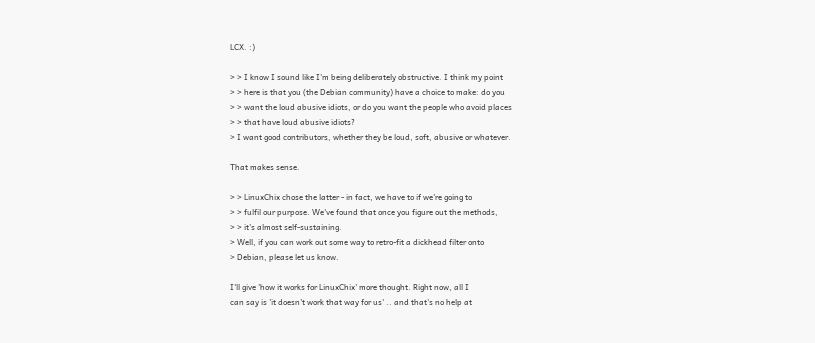LCX. :)

> > I know I sound like I'm being deliberately obstructive. I think my point
> > here is that you (the Debian community) have a choice to make: do you
> > want the loud abusive idiots, or do you want the people who avoid places
> > that have loud abusive idiots?
> I want good contributors, whether they be loud, soft, abusive or whatever.

That makes sense.

> > LinuxChix chose the latter - in fact, we have to if we're going to
> > fulfil our purpose. We've found that once you figure out the methods,
> > it's almost self-sustaining.
> Well, if you can work out some way to retro-fit a dickhead filter onto
> Debian, please let us know.

I'll give 'how it works for LinuxChix' more thought. Right now, all I
can say is 'it doesn't work that way for us' .. and that's no help at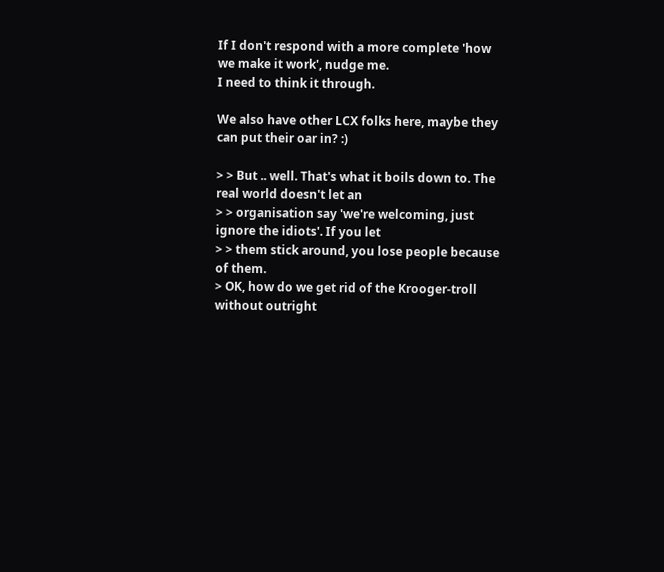If I don't respond with a more complete 'how we make it work', nudge me.
I need to think it through.

We also have other LCX folks here, maybe they can put their oar in? :)

> > But .. well. That's what it boils down to. The real world doesn't let an
> > organisation say 'we're welcoming, just ignore the idiots'. If you let
> > them stick around, you lose people because of them.
> OK, how do we get rid of the Krooger-troll without outright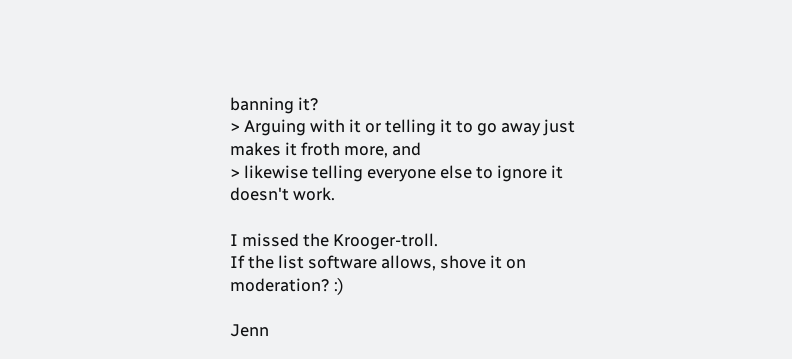banning it?
> Arguing with it or telling it to go away just makes it froth more, and
> likewise telling everyone else to ignore it doesn't work.

I missed the Krooger-troll.
If the list software allows, shove it on moderation? :)

Jenn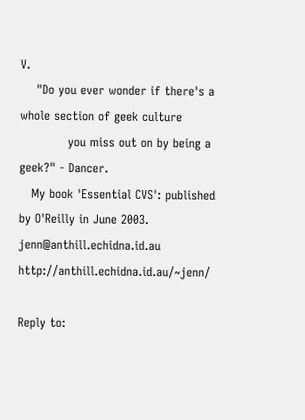V.
    "Do you ever wonder if there's a whole section of geek culture
            you miss out on by being a geek?" - Dancer.
   My book 'Essential CVS': published by O'Reilly in June 2003.
jenn@anthill.echidna.id.au     http://anthill.echidna.id.au/~jenn/

Reply to: